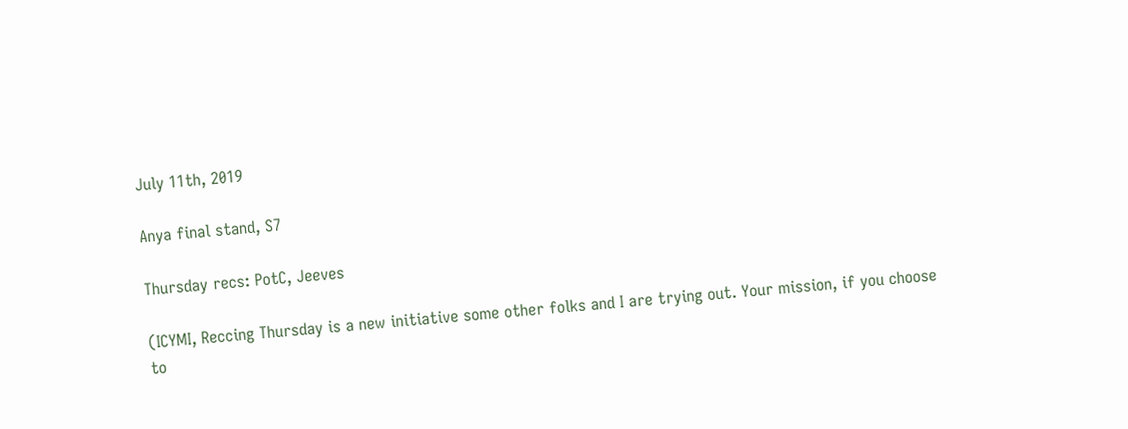July 11th, 2019

Anya final stand, S7

Thursday recs: PotC, Jeeves

(ICYMI, Reccing Thursday is a new initiative some other folks and I are trying out. Your mission, if you choose to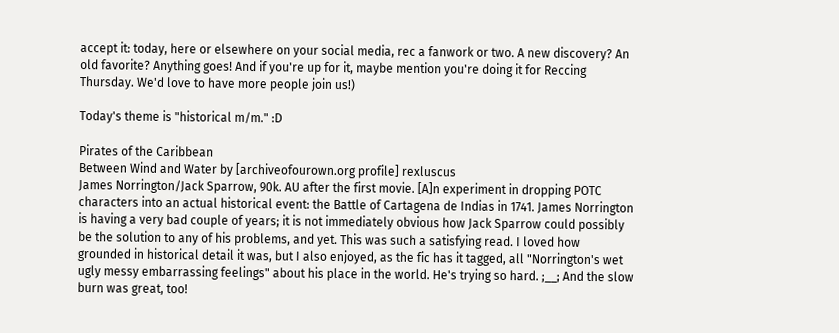accept it: today, here or elsewhere on your social media, rec a fanwork or two. A new discovery? An old favorite? Anything goes! And if you're up for it, maybe mention you're doing it for Reccing Thursday. We'd love to have more people join us!)

Today's theme is "historical m/m." :D

Pirates of the Caribbean
Between Wind and Water by [archiveofourown.org profile] rexluscus
James Norrington/Jack Sparrow, 90k. AU after the first movie. [A]n experiment in dropping POTC characters into an actual historical event: the Battle of Cartagena de Indias in 1741. James Norrington is having a very bad couple of years; it is not immediately obvious how Jack Sparrow could possibly be the solution to any of his problems, and yet. This was such a satisfying read. I loved how grounded in historical detail it was, but I also enjoyed, as the fic has it tagged, all "Norrington's wet ugly messy embarrassing feelings" about his place in the world. He's trying so hard. ;__; And the slow burn was great, too!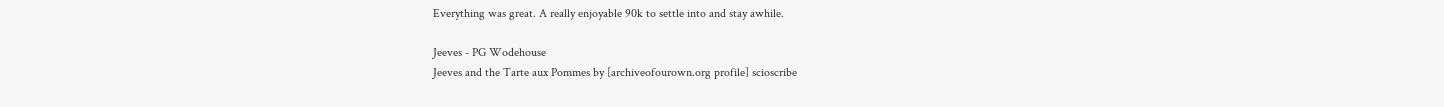Everything was great. A really enjoyable 90k to settle into and stay awhile.

Jeeves - PG Wodehouse
Jeeves and the Tarte aux Pommes by [archiveofourown.org profile] scioscribe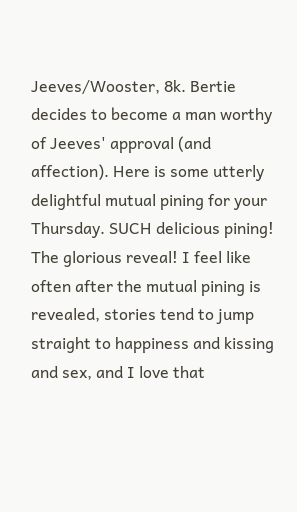Jeeves/Wooster, 8k. Bertie decides to become a man worthy of Jeeves' approval (and affection). Here is some utterly delightful mutual pining for your Thursday. SUCH delicious pining! The glorious reveal! I feel like often after the mutual pining is revealed, stories tend to jump straight to happiness and kissing and sex, and I love that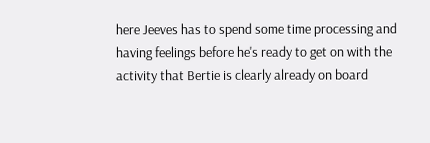here Jeeves has to spend some time processing and having feelings before he's ready to get on with the activity that Bertie is clearly already on board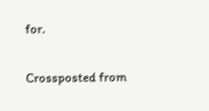for.

Crossposted from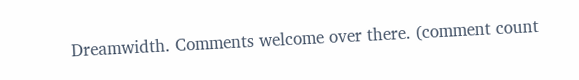Dreamwidth. Comments welcome over there. (comment count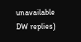unavailable DW replies)